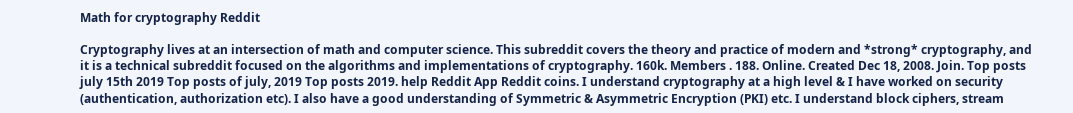Math for cryptography Reddit

Cryptography lives at an intersection of math and computer science. This subreddit covers the theory and practice of modern and *strong* cryptography, and it is a technical subreddit focused on the algorithms and implementations of cryptography. 160k. Members . 188. Online. Created Dec 18, 2008. Join. Top posts july 15th 2019 Top posts of july, 2019 Top posts 2019. help Reddit App Reddit coins. I understand cryptography at a high level & I have worked on security (authentication, authorization etc). I also have a good understanding of Symmetric & Asymmetric Encryption (PKI) etc. I understand block ciphers, stream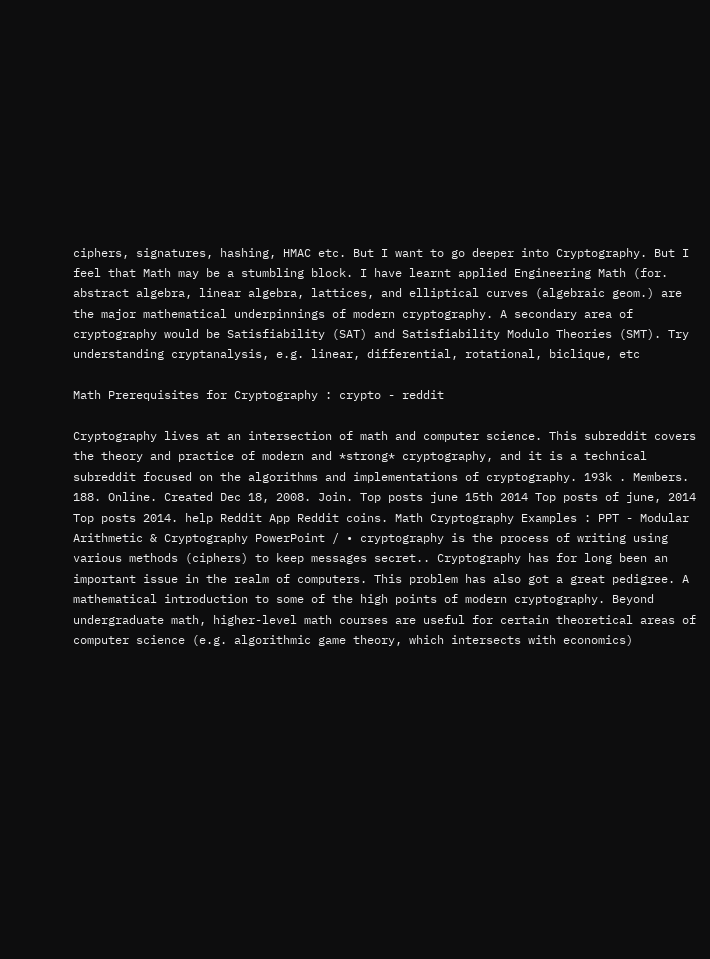ciphers, signatures, hashing, HMAC etc. But I want to go deeper into Cryptography. But I feel that Math may be a stumbling block. I have learnt applied Engineering Math (for. abstract algebra, linear algebra, lattices, and elliptical curves (algebraic geom.) are the major mathematical underpinnings of modern cryptography. A secondary area of cryptography would be Satisfiability (SAT) and Satisfiability Modulo Theories (SMT). Try understanding cryptanalysis, e.g. linear, differential, rotational, biclique, etc

Math Prerequisites for Cryptography : crypto - reddit

Cryptography lives at an intersection of math and computer science. This subreddit covers the theory and practice of modern and *strong* cryptography, and it is a technical subreddit focused on the algorithms and implementations of cryptography. 193k . Members. 188. Online. Created Dec 18, 2008. Join. Top posts june 15th 2014 Top posts of june, 2014 Top posts 2014. help Reddit App Reddit coins. Math Cryptography Examples : PPT - Modular Arithmetic & Cryptography PowerPoint / • cryptography is the process of writing using various methods (ciphers) to keep messages secret.. Cryptography has for long been an important issue in the realm of computers. This problem has also got a great pedigree. A mathematical introduction to some of the high points of modern cryptography. Beyond undergraduate math, higher-level math courses are useful for certain theoretical areas of computer science (e.g. algorithmic game theory, which intersects with economics)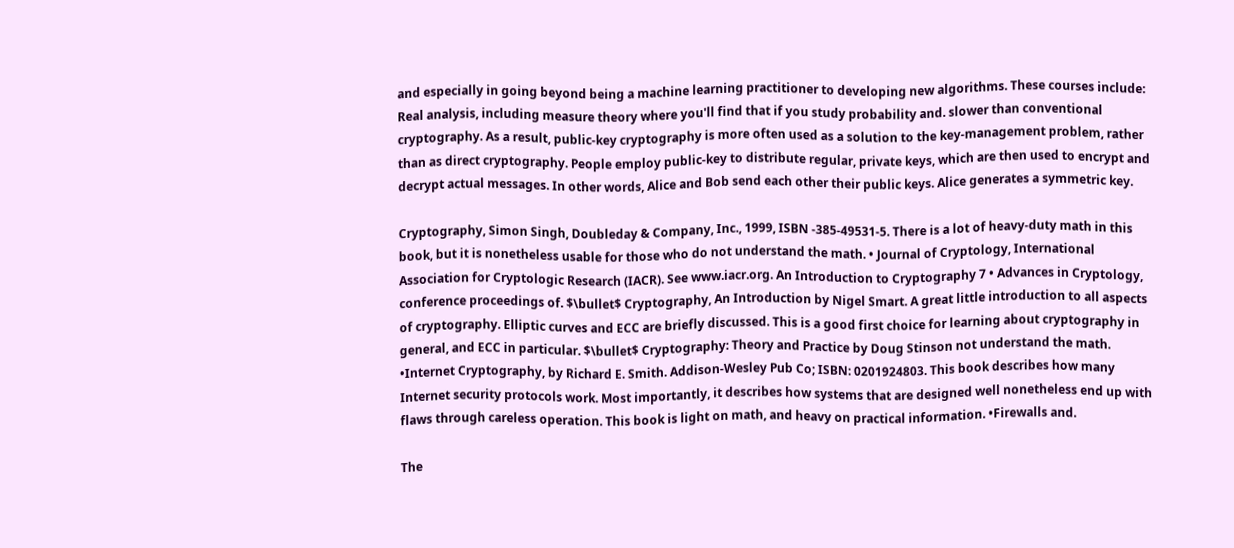and especially in going beyond being a machine learning practitioner to developing new algorithms. These courses include: Real analysis, including measure theory where you'll find that if you study probability and. slower than conventional cryptography. As a result, public-key cryptography is more often used as a solution to the key-management problem, rather than as direct cryptography. People employ public-key to distribute regular, private keys, which are then used to encrypt and decrypt actual messages. In other words, Alice and Bob send each other their public keys. Alice generates a symmetric key.

Cryptography, Simon Singh, Doubleday & Company, Inc., 1999, ISBN -385-49531-5. There is a lot of heavy-duty math in this book, but it is nonetheless usable for those who do not understand the math. • Journal of Cryptology, International Association for Cryptologic Research (IACR). See www.iacr.org. An Introduction to Cryptography 7 • Advances in Cryptology, conference proceedings of. $\bullet$ Cryptography, An Introduction by Nigel Smart. A great little introduction to all aspects of cryptography. Elliptic curves and ECC are briefly discussed. This is a good first choice for learning about cryptography in general, and ECC in particular. $\bullet$ Cryptography: Theory and Practice by Doug Stinson not understand the math. •Internet Cryptography, by Richard E. Smith. Addison-Wesley Pub Co; ISBN: 0201924803. This book describes how many Internet security protocols work. Most importantly, it describes how systems that are designed well nonetheless end up with flaws through careless operation. This book is light on math, and heavy on practical information. •Firewalls and.

The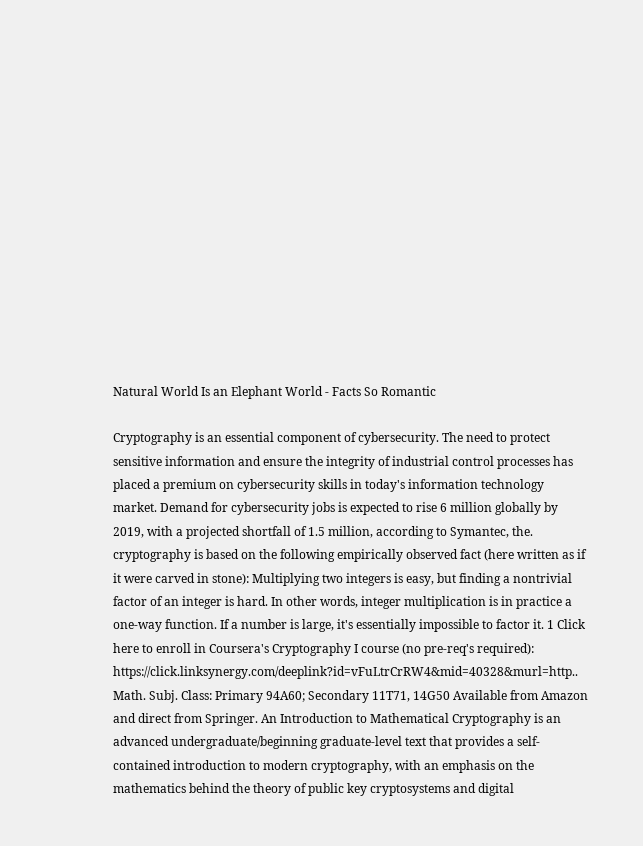Natural World Is an Elephant World - Facts So Romantic

Cryptography is an essential component of cybersecurity. The need to protect sensitive information and ensure the integrity of industrial control processes has placed a premium on cybersecurity skills in today's information technology market. Demand for cybersecurity jobs is expected to rise 6 million globally by 2019, with a projected shortfall of 1.5 million, according to Symantec, the. cryptography is based on the following empirically observed fact (here written as if it were carved in stone): Multiplying two integers is easy, but finding a nontrivial factor of an integer is hard. In other words, integer multiplication is in practice a one-way function. If a number is large, it's essentially impossible to factor it. 1 Click here to enroll in Coursera's Cryptography I course (no pre-req's required): https://click.linksynergy.com/deeplink?id=vFuLtrCrRW4&mid=40328&murl=http.. Math. Subj. Class: Primary 94A60; Secondary 11T71, 14G50 Available from Amazon and direct from Springer. An Introduction to Mathematical Cryptography is an advanced undergraduate/beginning graduate-level text that provides a self-contained introduction to modern cryptography, with an emphasis on the mathematics behind the theory of public key cryptosystems and digital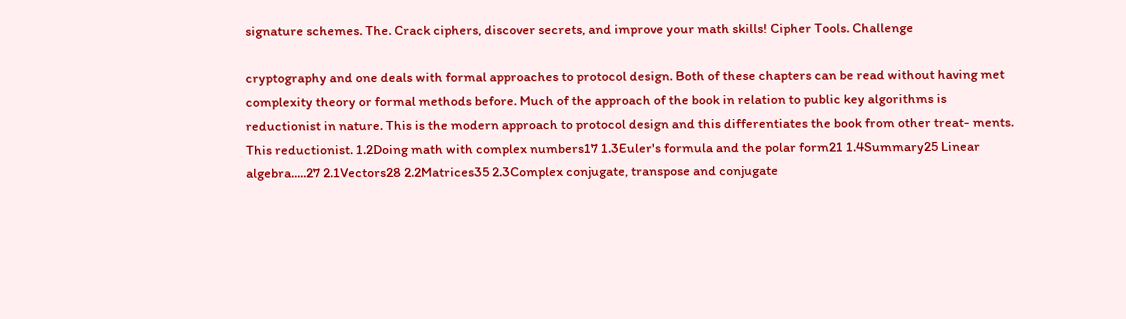signature schemes. The. Crack ciphers, discover secrets, and improve your math skills! Cipher Tools. Challenge

cryptography and one deals with formal approaches to protocol design. Both of these chapters can be read without having met complexity theory or formal methods before. Much of the approach of the book in relation to public key algorithms is reductionist in nature. This is the modern approach to protocol design and this differentiates the book from other treat- ments. This reductionist. 1.2Doing math with complex numbers17 1.3Euler's formula and the polar form21 1.4Summary25 Linear algebra.....27 2.1Vectors28 2.2Matrices35 2.3Complex conjugate, transpose and conjugate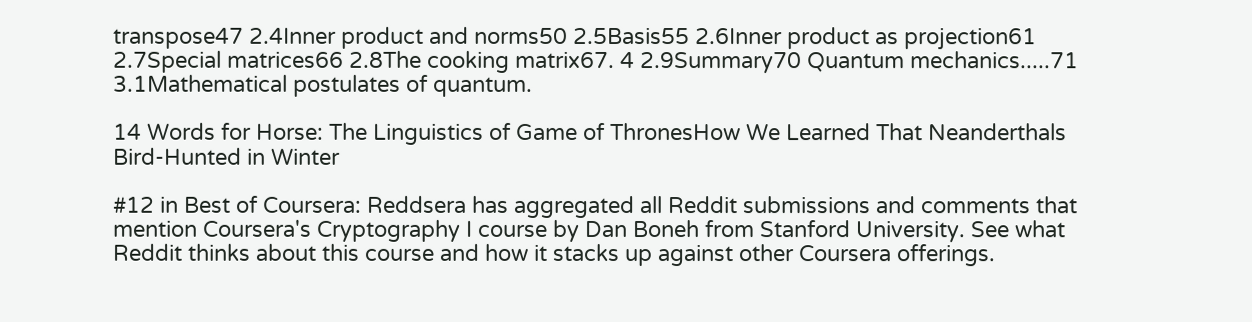transpose47 2.4Inner product and norms50 2.5Basis55 2.6Inner product as projection61 2.7Special matrices66 2.8The cooking matrix67. 4 2.9Summary70 Quantum mechanics.....71 3.1Mathematical postulates of quantum.

14 Words for Horse: The Linguistics of Game of ThronesHow We Learned That Neanderthals Bird-Hunted in Winter

#12 in Best of Coursera: Reddsera has aggregated all Reddit submissions and comments that mention Coursera's Cryptography I course by Dan Boneh from Stanford University. See what Reddit thinks about this course and how it stacks up against other Coursera offerings.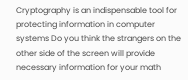Cryptography is an indispensable tool for protecting information in computer systems Do you think the strangers on the other side of the screen will provide necessary information for your math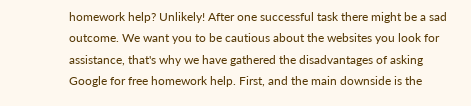homework help? Unlikely! After one successful task there might be a sad outcome. We want you to be cautious about the websites you look for assistance, that's why we have gathered the disadvantages of asking Google for free homework help. First, and the main downside is the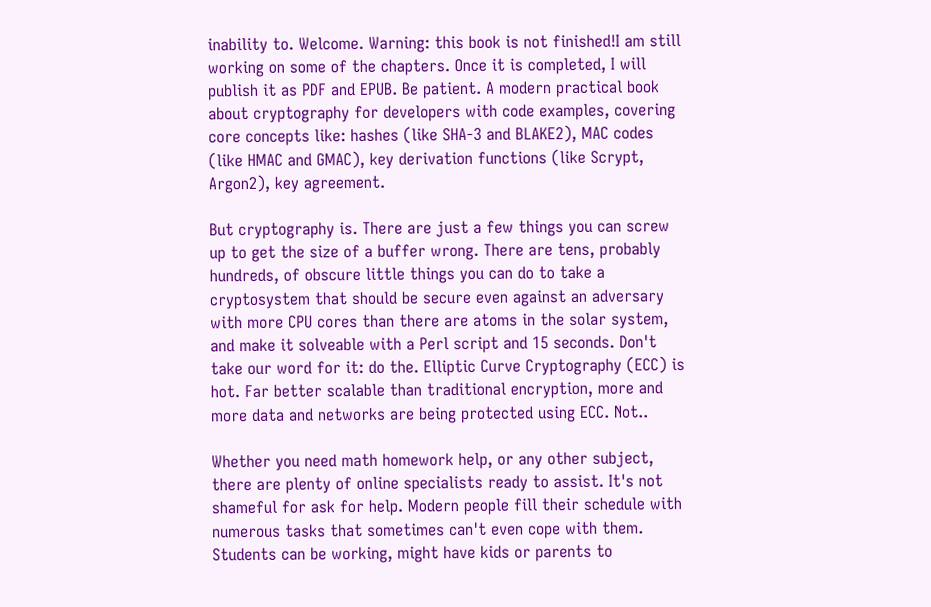inability to. Welcome. Warning: this book is not finished!I am still working on some of the chapters. Once it is completed, I will publish it as PDF and EPUB. Be patient. A modern practical book about cryptography for developers with code examples, covering core concepts like: hashes (like SHA-3 and BLAKE2), MAC codes (like HMAC and GMAC), key derivation functions (like Scrypt, Argon2), key agreement.

But cryptography is. There are just a few things you can screw up to get the size of a buffer wrong. There are tens, probably hundreds, of obscure little things you can do to take a cryptosystem that should be secure even against an adversary with more CPU cores than there are atoms in the solar system, and make it solveable with a Perl script and 15 seconds. Don't take our word for it: do the. Elliptic Curve Cryptography (ECC) is hot. Far better scalable than traditional encryption, more and more data and networks are being protected using ECC. Not..

Whether you need math homework help, or any other subject, there are plenty of online specialists ready to assist. It's not shameful for ask for help. Modern people fill their schedule with numerous tasks that sometimes can't even cope with them. Students can be working, might have kids or parents to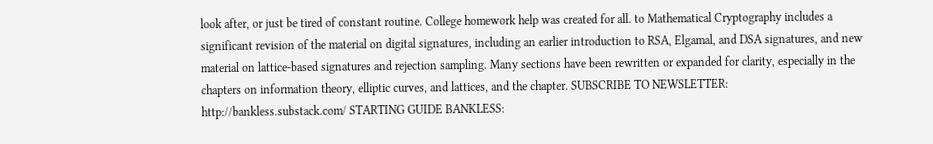look after, or just be tired of constant routine. College homework help was created for all. to Mathematical Cryptography includes a significant revision of the material on digital signatures, including an earlier introduction to RSA, Elgamal, and DSA signatures, and new material on lattice-based signatures and rejection sampling. Many sections have been rewritten or expanded for clarity, especially in the chapters on information theory, elliptic curves, and lattices, and the chapter. SUBSCRIBE TO NEWSLETTER: http://bankless.substack.com/ STARTING GUIDE BANKLESS: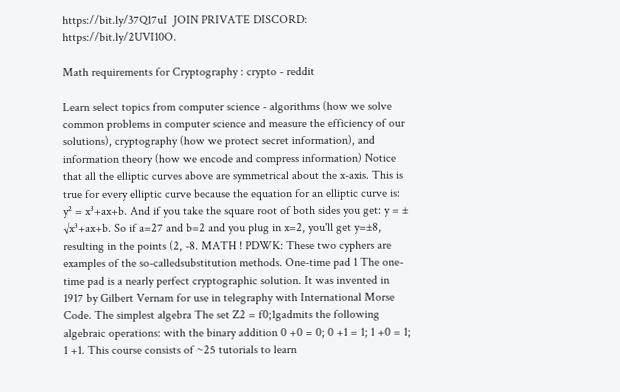https://bit.ly/37Q17uI  JOIN PRIVATE DISCORD: https://bit.ly/2UVI10O.

Math requirements for Cryptography : crypto - reddit

Learn select topics from computer science - algorithms (how we solve common problems in computer science and measure the efficiency of our solutions), cryptography (how we protect secret information), and information theory (how we encode and compress information) Notice that all the elliptic curves above are symmetrical about the x-axis. This is true for every elliptic curve because the equation for an elliptic curve is: y² = x³+ax+b. And if you take the square root of both sides you get: y = ± √x³+ax+b. So if a=27 and b=2 and you plug in x=2, you'll get y=±8, resulting in the points (2, -8. MATH ! PDWK: These two cyphers are examples of the so-calledsubstitution methods. One-time pad 1 The one-time pad is a nearly perfect cryptographic solution. It was invented in 1917 by Gilbert Vernam for use in telegraphy with International Morse Code. The simplest algebra The set Z2 = f0;1gadmits the following algebraic operations: with the binary addition 0 +0 = 0; 0 +1 = 1; 1 +0 = 1; 1 +1. This course consists of ~25 tutorials to learn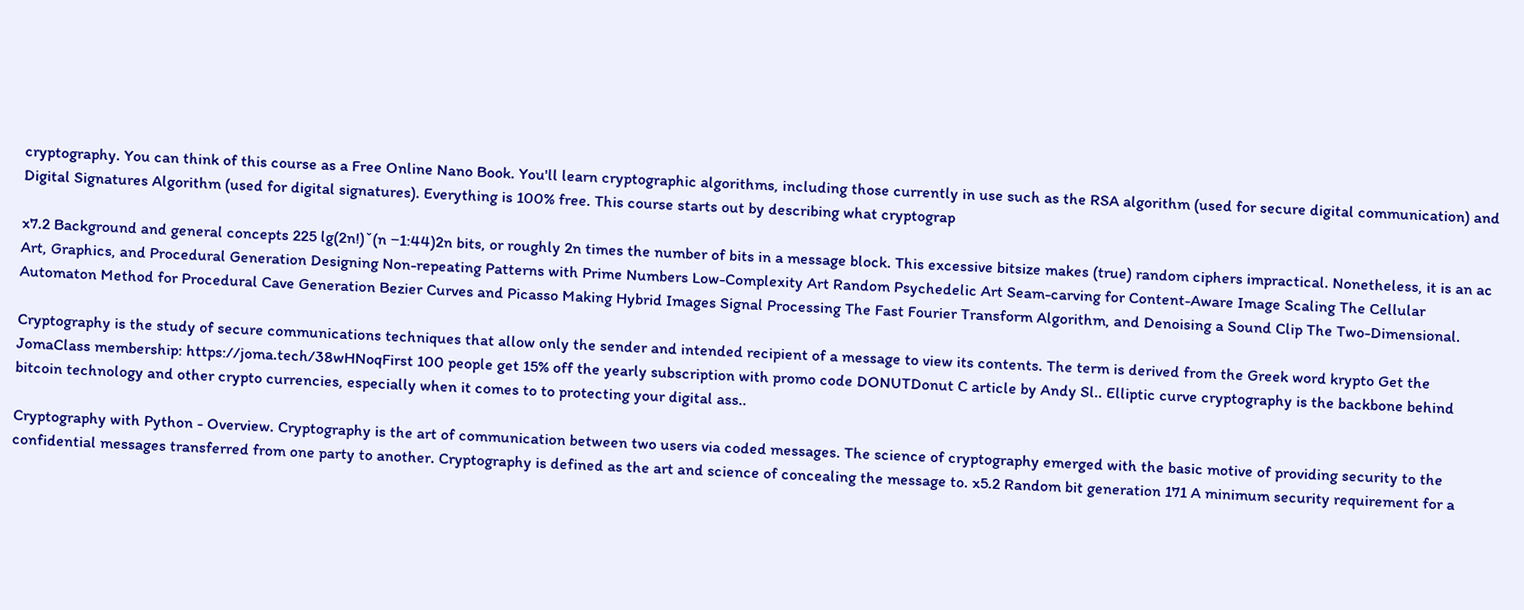cryptography. You can think of this course as a Free Online Nano Book. You'll learn cryptographic algorithms, including those currently in use such as the RSA algorithm (used for secure digital communication) and Digital Signatures Algorithm (used for digital signatures). Everything is 100% free. This course starts out by describing what cryptograp

x7.2 Background and general concepts 225 lg(2n!)ˇ(n −1:44)2n bits, or roughly 2n times the number of bits in a message block. This excessive bitsize makes (true) random ciphers impractical. Nonetheless, it is an ac Art, Graphics, and Procedural Generation Designing Non-repeating Patterns with Prime Numbers Low-Complexity Art Random Psychedelic Art Seam-carving for Content-Aware Image Scaling The Cellular Automaton Method for Procedural Cave Generation Bezier Curves and Picasso Making Hybrid Images Signal Processing The Fast Fourier Transform Algorithm, and Denoising a Sound Clip The Two-Dimensional.

Cryptography is the study of secure communications techniques that allow only the sender and intended recipient of a message to view its contents. The term is derived from the Greek word krypto Get the JomaClass membership: https://joma.tech/38wHNoqFirst 100 people get 15% off the yearly subscription with promo code DONUTDonut C article by Andy Sl.. Elliptic curve cryptography is the backbone behind bitcoin technology and other crypto currencies, especially when it comes to to protecting your digital ass..

Cryptography with Python - Overview. Cryptography is the art of communication between two users via coded messages. The science of cryptography emerged with the basic motive of providing security to the confidential messages transferred from one party to another. Cryptography is defined as the art and science of concealing the message to. x5.2 Random bit generation 171 A minimum security requirement for a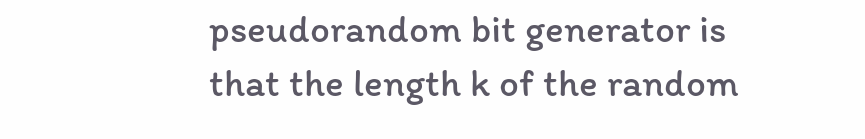pseudorandom bit generator is that the length k of the random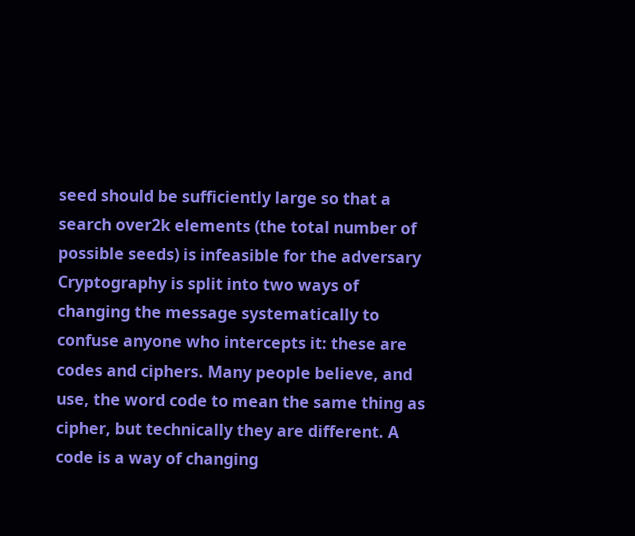seed should be sufficiently large so that a search over2k elements (the total number of possible seeds) is infeasible for the adversary Cryptography is split into two ways of changing the message systematically to confuse anyone who intercepts it: these are codes and ciphers. Many people believe, and use, the word code to mean the same thing as cipher, but technically they are different. A code is a way of changing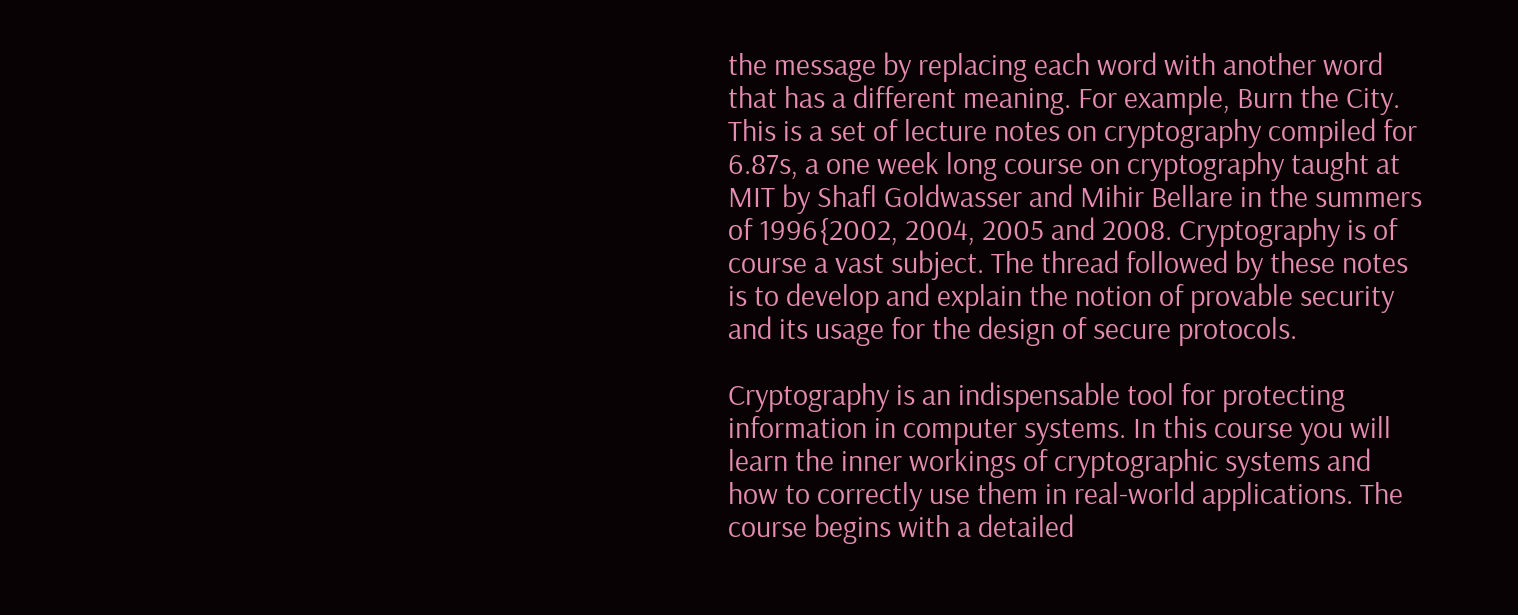the message by replacing each word with another word that has a different meaning. For example, Burn the City. This is a set of lecture notes on cryptography compiled for 6.87s, a one week long course on cryptography taught at MIT by Shafl Goldwasser and Mihir Bellare in the summers of 1996{2002, 2004, 2005 and 2008. Cryptography is of course a vast subject. The thread followed by these notes is to develop and explain the notion of provable security and its usage for the design of secure protocols.

Cryptography is an indispensable tool for protecting information in computer systems. In this course you will learn the inner workings of cryptographic systems and how to correctly use them in real-world applications. The course begins with a detailed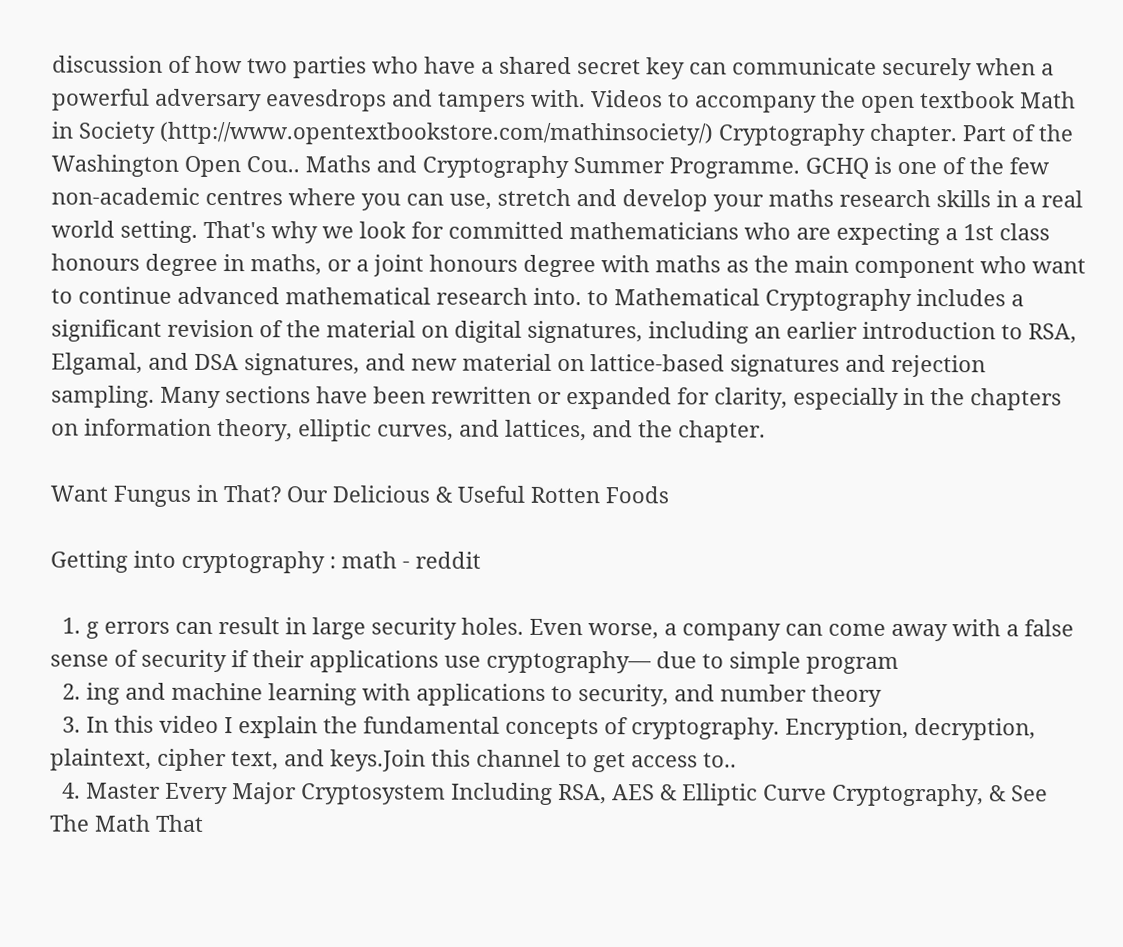discussion of how two parties who have a shared secret key can communicate securely when a powerful adversary eavesdrops and tampers with. Videos to accompany the open textbook Math in Society (http://www.opentextbookstore.com/mathinsociety/) Cryptography chapter. Part of the Washington Open Cou.. Maths and Cryptography Summer Programme. GCHQ is one of the few non-academic centres where you can use, stretch and develop your maths research skills in a real world setting. That's why we look for committed mathematicians who are expecting a 1st class honours degree in maths, or a joint honours degree with maths as the main component who want to continue advanced mathematical research into. to Mathematical Cryptography includes a significant revision of the material on digital signatures, including an earlier introduction to RSA, Elgamal, and DSA signatures, and new material on lattice-based signatures and rejection sampling. Many sections have been rewritten or expanded for clarity, especially in the chapters on information theory, elliptic curves, and lattices, and the chapter.

Want Fungus in That? Our Delicious & Useful Rotten Foods

Getting into cryptography : math - reddit

  1. g errors can result in large security holes. Even worse, a company can come away with a false sense of security if their applications use cryptography— due to simple program
  2. ing and machine learning with applications to security, and number theory
  3. In this video I explain the fundamental concepts of cryptography. Encryption, decryption, plaintext, cipher text, and keys.Join this channel to get access to..
  4. Master Every Major Cryptosystem Including RSA, AES & Elliptic Curve Cryptography, & See The Math That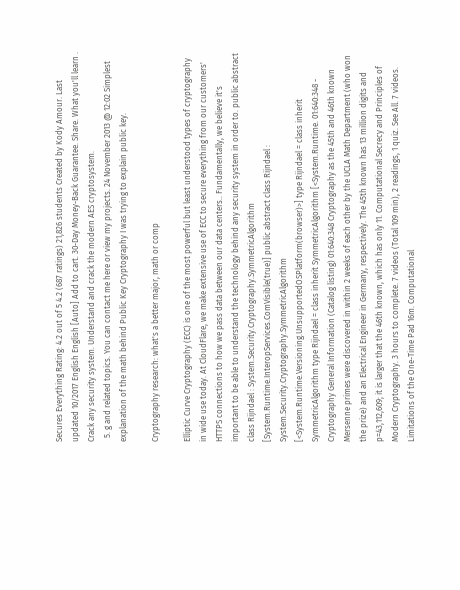Secures Everything Rating: 4.2 out of 5 4.2 (687 ratings) 21,826 students Created by Kody Amour. Last updated 10/2017 English English [Auto] Add to cart. 30-Day Money-Back Guarantee. Share. What you'll learn . Crack any security system. Understand and crack the modern AES cryptosystem.
  5. g and related topics. You can contact me here or view my projects. 24 November 2013 @ 12:02 Simplest explanation of the math behind Public Key Cryptography I was trying to explain public key.

Cryptography research: what's a better major, math or comp

Elliptic Curve Cryptography (ECC) is one of the most powerful but least understood types of cryptography in wide use today. At CloudFlare, we make extensive use of ECC to secure everything from our customers' HTTPS connections to how we pass data between our data centers.. Fundamentally, we believe it's important to be able to understand the technology behind any security system in order to. public abstract class Rijndael : System.Security.Cryptography.SymmetricAlgorithm [System.Runtime.InteropServices.ComVisible(true)] public abstract class Rijndael : System.Security.Cryptography.SymmetricAlgorithm [<System.Runtime.Versioning.UnsupportedOSPlatform(browser)>] type Rijndael = class inherit SymmetricAlgorithm type Rijndael = class inherit SymmetricAlgorithm [<System.Runtime. 01:640:348 - Cryptography General Information (Catalog listing) 01:640:348 Cryptography as the 45th and 46th known Mersenne primes were discovered in within 2 weeks of each other by the UCLA Math Department (who won the prize) and an Electrical Engineer in Germany, respectively. The 45th known has 13 million digits and p=43,112,609; it is larger that the 46th known, which has only 11. Computational Secrecy and Principles of Modern Cryptography. 3 hours to complete. 7 videos (Total 109 min), 2 readings, 1 quiz. See All. 7 videos. Limitations of the One-Time Pad 16m. Computational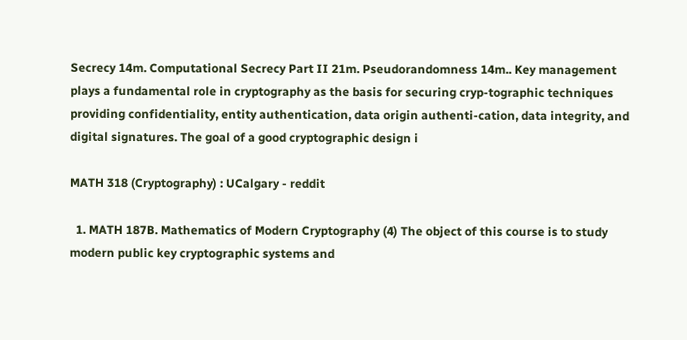Secrecy 14m. Computational Secrecy Part II 21m. Pseudorandomness 14m.. Key management plays a fundamental role in cryptography as the basis for securing cryp-tographic techniques providing confidentiality, entity authentication, data origin authenti-cation, data integrity, and digital signatures. The goal of a good cryptographic design i

MATH 318 (Cryptography) : UCalgary - reddit

  1. MATH 187B. Mathematics of Modern Cryptography (4) The object of this course is to study modern public key cryptographic systems and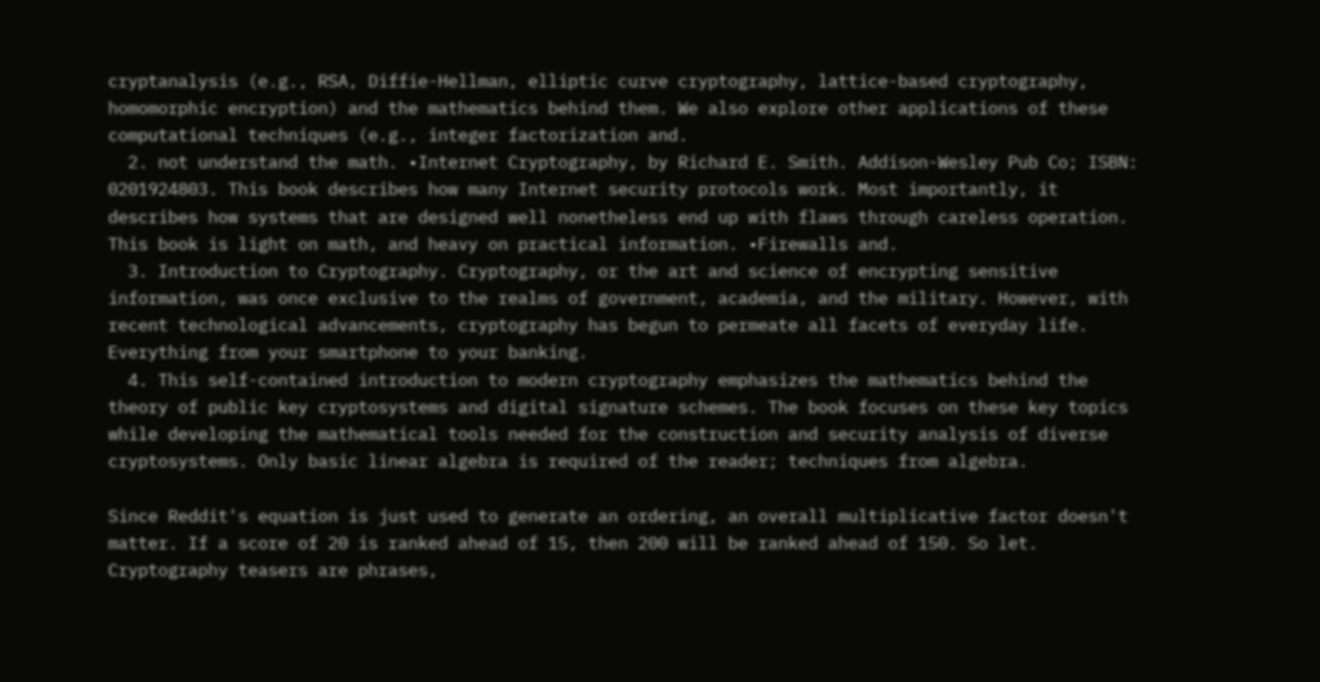cryptanalysis (e.g., RSA, Diffie-Hellman, elliptic curve cryptography, lattice-based cryptography, homomorphic encryption) and the mathematics behind them. We also explore other applications of these computational techniques (e.g., integer factorization and.
  2. not understand the math. •Internet Cryptography, by Richard E. Smith. Addison-Wesley Pub Co; ISBN: 0201924803. This book describes how many Internet security protocols work. Most importantly, it describes how systems that are designed well nonetheless end up with flaws through careless operation. This book is light on math, and heavy on practical information. •Firewalls and.
  3. Introduction to Cryptography. Cryptography, or the art and science of encrypting sensitive information, was once exclusive to the realms of government, academia, and the military. However, with recent technological advancements, cryptography has begun to permeate all facets of everyday life. Everything from your smartphone to your banking.
  4. This self-contained introduction to modern cryptography emphasizes the mathematics behind the theory of public key cryptosystems and digital signature schemes. The book focuses on these key topics while developing the mathematical tools needed for the construction and security analysis of diverse cryptosystems. Only basic linear algebra is required of the reader; techniques from algebra.

Since Reddit's equation is just used to generate an ordering, an overall multiplicative factor doesn't matter. If a score of 20 is ranked ahead of 15, then 200 will be ranked ahead of 150. So let. Cryptography teasers are phrases,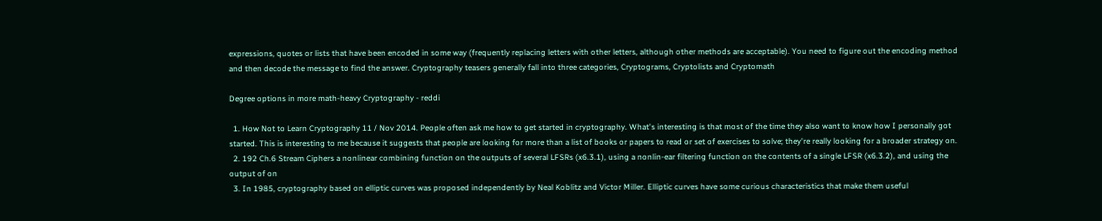expressions, quotes or lists that have been encoded in some way (frequently replacing letters with other letters, although other methods are acceptable). You need to figure out the encoding method and then decode the message to find the answer. Cryptography teasers generally fall into three categories, Cryptograms, Cryptolists and Cryptomath

Degree options in more math-heavy Cryptography - reddi

  1. How Not to Learn Cryptography 11 / Nov 2014. People often ask me how to get started in cryptography. What's interesting is that most of the time they also want to know how I personally got started. This is interesting to me because it suggests that people are looking for more than a list of books or papers to read or set of exercises to solve; they're really looking for a broader strategy on.
  2. 192 Ch.6 Stream Ciphers a nonlinear combining function on the outputs of several LFSRs (x6.3.1), using a nonlin-ear filtering function on the contents of a single LFSR (x6.3.2), and using the output of on
  3. In 1985, cryptography based on elliptic curves was proposed independently by Neal Koblitz and Victor Miller. Elliptic curves have some curious characteristics that make them useful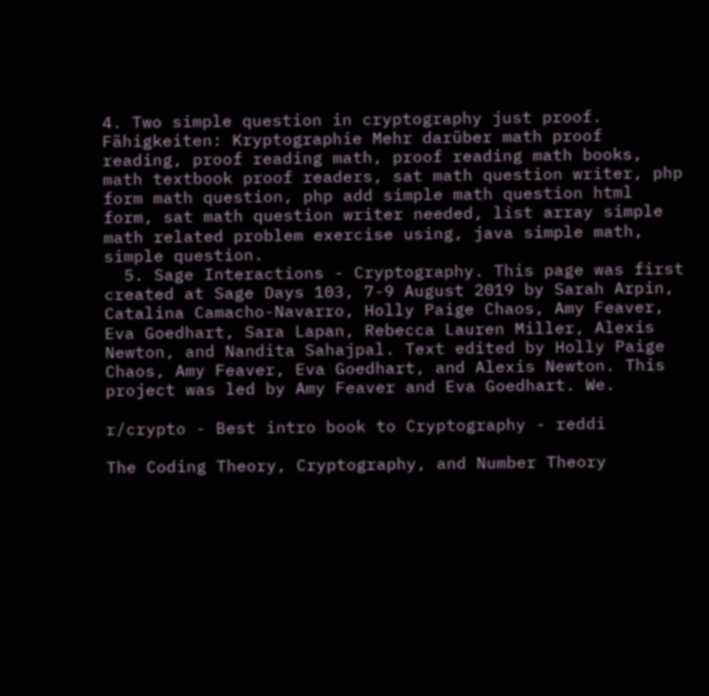4. Two simple question in cryptography just proof. Fähigkeiten: Kryptographie Mehr darüber math proof reading, proof reading math, proof reading math books, math textbook proof readers, sat math question writer, php form math question, php add simple math question html form, sat math question writer needed, list array simple math related problem exercise using, java simple math, simple question.
  5. Sage Interactions - Cryptography. This page was first created at Sage Days 103, 7-9 August 2019 by Sarah Arpin, Catalina Camacho-Navarro, Holly Paige Chaos, Amy Feaver, Eva Goedhart, Sara Lapan, Rebecca Lauren Miller, Alexis Newton, and Nandita Sahajpal. Text edited by Holly Paige Chaos, Amy Feaver, Eva Goedhart, and Alexis Newton. This project was led by Amy Feaver and Eva Goedhart. We.

r/crypto - Best intro book to Cryptography - reddi

The Coding Theory, Cryptography, and Number Theory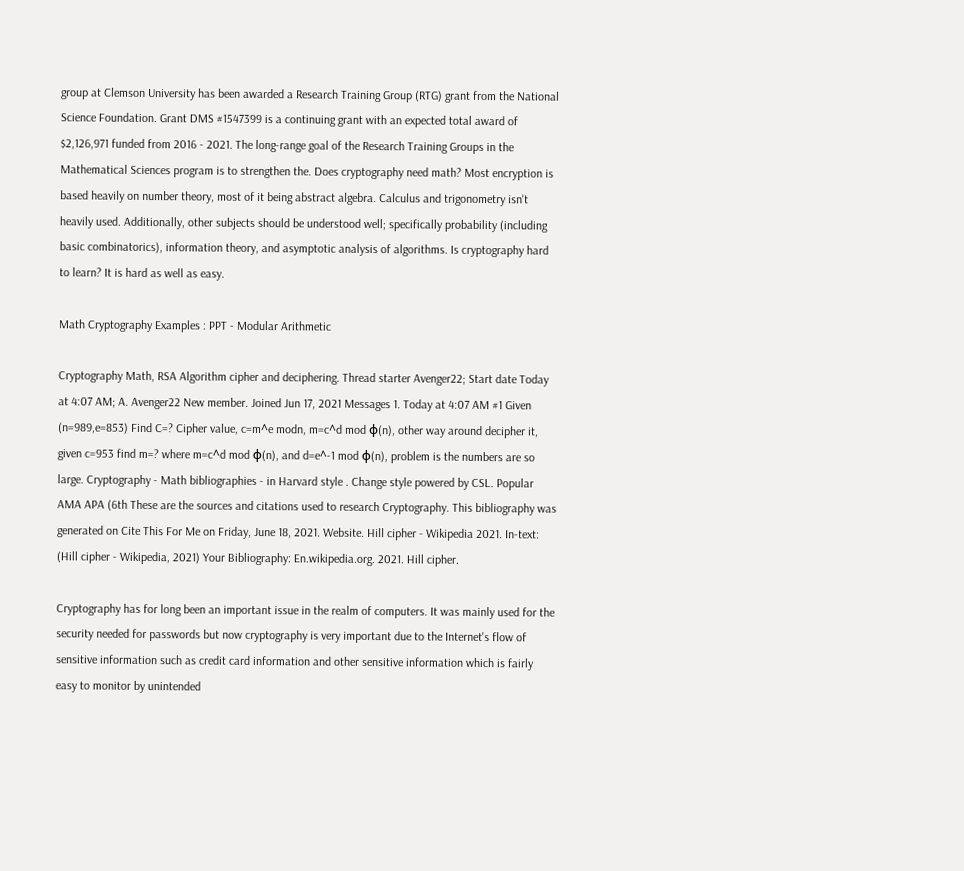group at Clemson University has been awarded a Research Training Group (RTG) grant from the National Science Foundation. Grant DMS #1547399 is a continuing grant with an expected total award of $2,126,971 funded from 2016 - 2021. The long-range goal of the Research Training Groups in the Mathematical Sciences program is to strengthen the. Does cryptography need math? Most encryption is based heavily on number theory, most of it being abstract algebra. Calculus and trigonometry isn't heavily used. Additionally, other subjects should be understood well; specifically probability (including basic combinatorics), information theory, and asymptotic analysis of algorithms. Is cryptography hard to learn? It is hard as well as easy.

Math Cryptography Examples : PPT - Modular Arithmetic

Cryptography Math, RSA Algorithm cipher and deciphering. Thread starter Avenger22; Start date Today at 4:07 AM; A. Avenger22 New member. Joined Jun 17, 2021 Messages 1. Today at 4:07 AM #1 Given (n=989,e=853) Find C=? Cipher value, c=m^e modn, m=c^d mod ϕ(n), other way around decipher it, given c=953 find m=? where m=c^d mod ϕ(n), and d=e^-1 mod ϕ(n), problem is the numbers are so large. Cryptography - Math bibliographies - in Harvard style . Change style powered by CSL. Popular AMA APA (6th These are the sources and citations used to research Cryptography. This bibliography was generated on Cite This For Me on Friday, June 18, 2021. Website. Hill cipher - Wikipedia 2021. In-text: (Hill cipher - Wikipedia, 2021) Your Bibliography: En.wikipedia.org. 2021. Hill cipher.

Cryptography has for long been an important issue in the realm of computers. It was mainly used for the security needed for passwords but now cryptography is very important due to the Internet's flow of sensitive information such as credit card information and other sensitive information which is fairly easy to monitor by unintended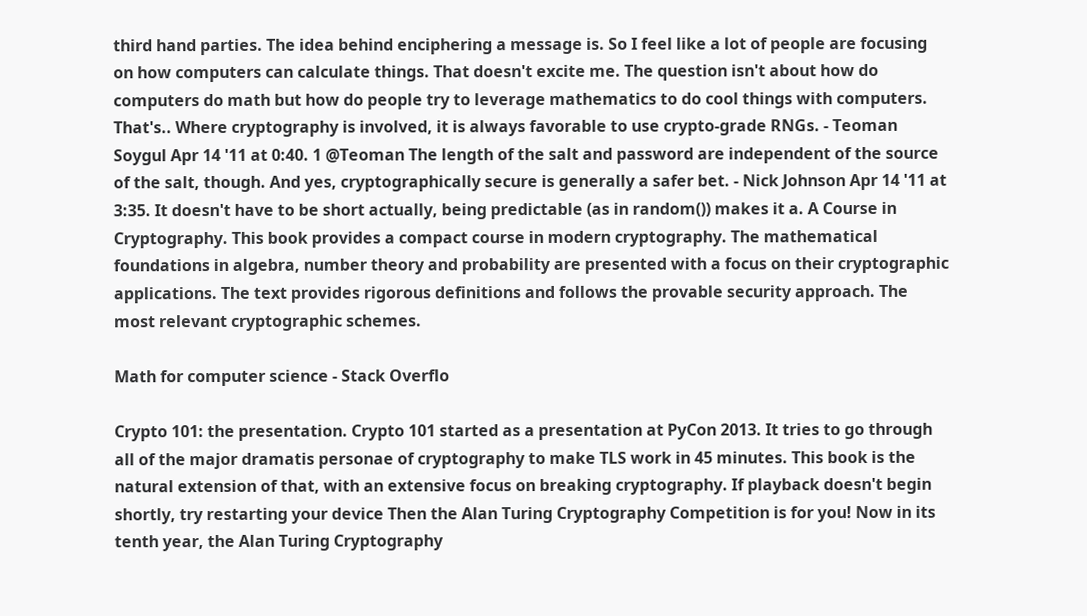third hand parties. The idea behind enciphering a message is. So I feel like a lot of people are focusing on how computers can calculate things. That doesn't excite me. The question isn't about how do computers do math but how do people try to leverage mathematics to do cool things with computers. That's.. Where cryptography is involved, it is always favorable to use crypto-grade RNGs. - Teoman Soygul Apr 14 '11 at 0:40. 1 @Teoman The length of the salt and password are independent of the source of the salt, though. And yes, cryptographically secure is generally a safer bet. - Nick Johnson Apr 14 '11 at 3:35. It doesn't have to be short actually, being predictable (as in random()) makes it a. A Course in Cryptography. This book provides a compact course in modern cryptography. The mathematical foundations in algebra, number theory and probability are presented with a focus on their cryptographic applications. The text provides rigorous definitions and follows the provable security approach. The most relevant cryptographic schemes.

Math for computer science - Stack Overflo

Crypto 101: the presentation. Crypto 101 started as a presentation at PyCon 2013. It tries to go through all of the major dramatis personae of cryptography to make TLS work in 45 minutes. This book is the natural extension of that, with an extensive focus on breaking cryptography. If playback doesn't begin shortly, try restarting your device Then the Alan Turing Cryptography Competition is for you! Now in its tenth year, the Alan Turing Cryptography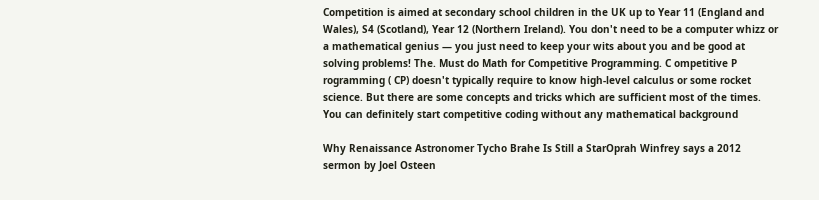Competition is aimed at secondary school children in the UK up to Year 11 (England and Wales), S4 (Scotland), Year 12 (Northern Ireland). You don't need to be a computer whizz or a mathematical genius — you just need to keep your wits about you and be good at solving problems! The. Must do Math for Competitive Programming. C ompetitive P rogramming ( CP) doesn't typically require to know high-level calculus or some rocket science. But there are some concepts and tricks which are sufficient most of the times. You can definitely start competitive coding without any mathematical background

Why Renaissance Astronomer Tycho Brahe Is Still a StarOprah Winfrey says a 2012 sermon by Joel Osteen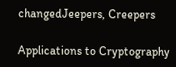changedJeepers, Creepers

Applications to Cryptography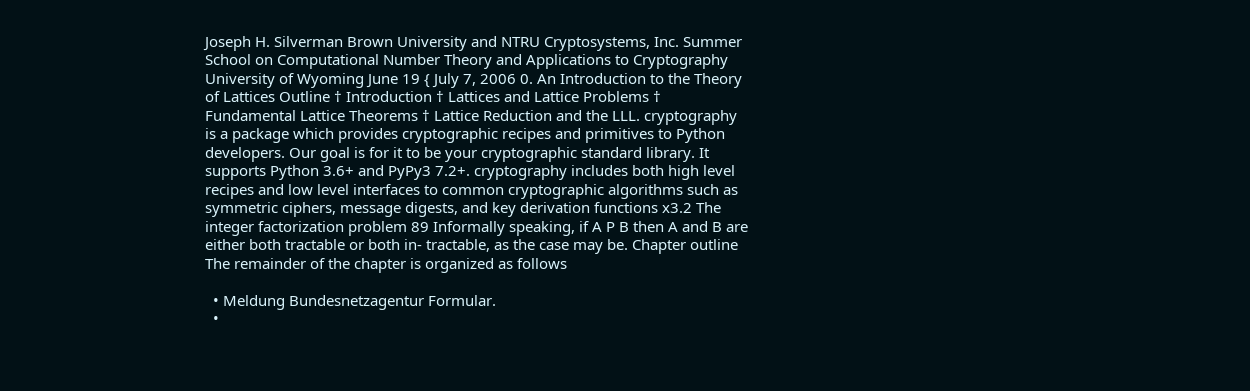Joseph H. Silverman Brown University and NTRU Cryptosystems, Inc. Summer School on Computational Number Theory and Applications to Cryptography University of Wyoming June 19 { July 7, 2006 0. An Introduction to the Theory of Lattices Outline † Introduction † Lattices and Lattice Problems † Fundamental Lattice Theorems † Lattice Reduction and the LLL. cryptography is a package which provides cryptographic recipes and primitives to Python developers. Our goal is for it to be your cryptographic standard library. It supports Python 3.6+ and PyPy3 7.2+. cryptography includes both high level recipes and low level interfaces to common cryptographic algorithms such as symmetric ciphers, message digests, and key derivation functions x3.2 The integer factorization problem 89 Informally speaking, if A P B then A and B are either both tractable or both in- tractable, as the case may be. Chapter outline The remainder of the chapter is organized as follows

  • Meldung Bundesnetzagentur Formular.
  •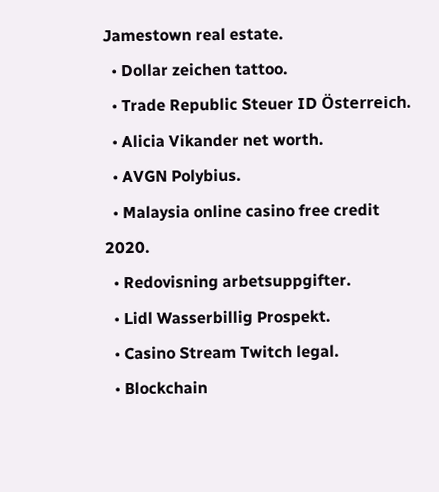Jamestown real estate.
  • Dollar zeichen tattoo.
  • Trade Republic Steuer ID Österreich.
  • Alicia Vikander net worth.
  • AVGN Polybius.
  • Malaysia online casino free credit 2020.
  • Redovisning arbetsuppgifter.
  • Lidl Wasserbillig Prospekt.
  • Casino Stream Twitch legal.
  • Blockchain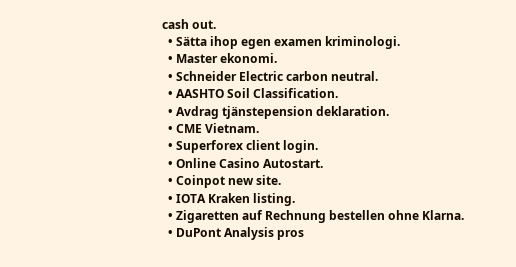cash out.
  • Sätta ihop egen examen kriminologi.
  • Master ekonomi.
  • Schneider Electric carbon neutral.
  • AASHTO Soil Classification.
  • Avdrag tjänstepension deklaration.
  • CME Vietnam.
  • Superforex client login.
  • Online Casino Autostart.
  • Coinpot new site.
  • IOTA Kraken listing.
  • Zigaretten auf Rechnung bestellen ohne Klarna.
  • DuPont Analysis pros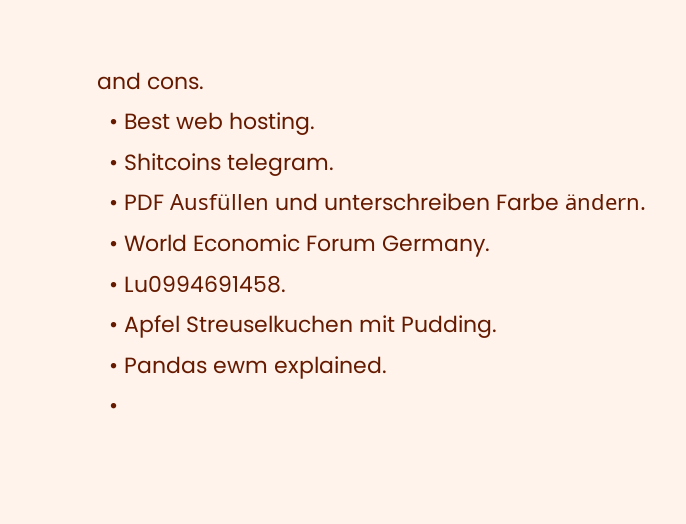and cons.
  • Best web hosting.
  • Shitcoins telegram.
  • PDF Ausfüllen und unterschreiben Farbe ändern.
  • World Economic Forum Germany.
  • Lu0994691458.
  • Apfel Streuselkuchen mit Pudding.
  • Pandas ewm explained.
  •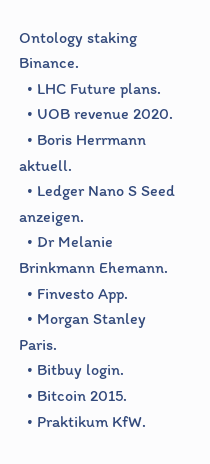Ontology staking Binance.
  • LHC Future plans.
  • UOB revenue 2020.
  • Boris Herrmann aktuell.
  • Ledger Nano S Seed anzeigen.
  • Dr Melanie Brinkmann Ehemann.
  • Finvesto App.
  • Morgan Stanley Paris.
  • Bitbuy login.
  • Bitcoin 2015.
  • Praktikum KfW.